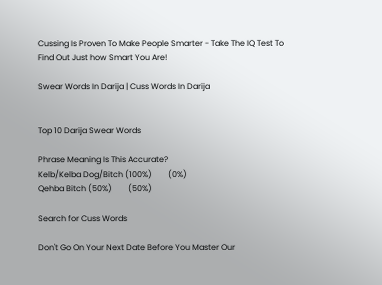Cussing Is Proven To Make People Smarter - Take The IQ Test To Find Out Just how Smart You Are!

Swear Words In Darija | Cuss Words In Darija


Top 10 Darija Swear Words

Phrase Meaning Is This Accurate?
Kelb/Kelba Dog/Bitch (100%)        (0%)
Qehba Bitch (50%)        (50%)

Search for Cuss Words

Don't Go On Your Next Date Before You Master Our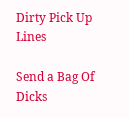Dirty Pick Up Lines

Send a Bag Of Dicks